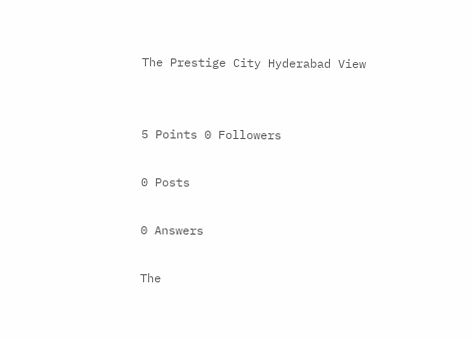The Prestige City Hyderabad View


5 Points 0 Followers

0 Posts

0 Answers

The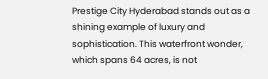Prestige City Hyderabad stands out as a shining example of luxury and sophistication. This waterfront wonder, which spans 64 acres, is not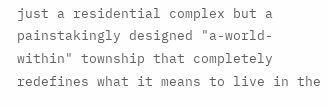just a residential complex but a painstakingly designed "a-world-within" township that completely redefines what it means to live in the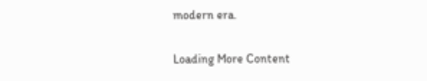modern era.

Loading More Content